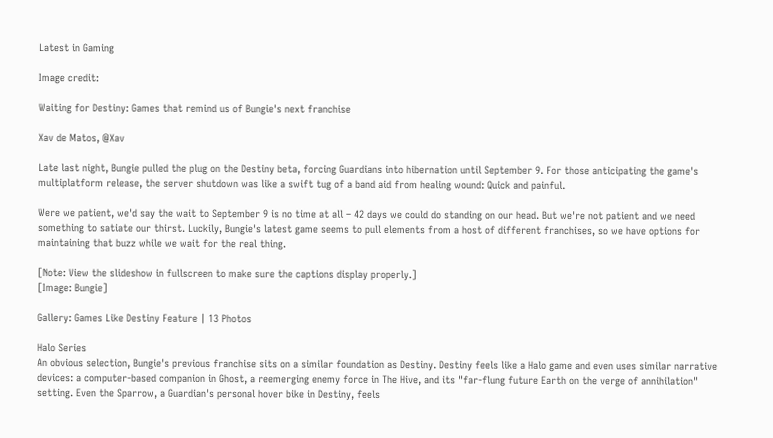Latest in Gaming

Image credit:

Waiting for Destiny: Games that remind us of Bungie's next franchise

Xav de Matos, @Xav

Late last night, Bungie pulled the plug on the Destiny beta, forcing Guardians into hibernation until September 9. For those anticipating the game's multiplatform release, the server shutdown was like a swift tug of a band aid from healing wound: Quick and painful.

Were we patient, we'd say the wait to September 9 is no time at all – 42 days we could do standing on our head. But we're not patient and we need something to satiate our thirst. Luckily, Bungie's latest game seems to pull elements from a host of different franchises, so we have options for maintaining that buzz while we wait for the real thing.

[Note: View the slideshow in fullscreen to make sure the captions display properly.]
[Image: Bungie]

Gallery: Games Like Destiny Feature | 13 Photos

Halo Series
An obvious selection, Bungie's previous franchise sits on a similar foundation as Destiny. Destiny feels like a Halo game and even uses similar narrative devices: a computer-based companion in Ghost, a reemerging enemy force in The Hive, and its "far-flung future Earth on the verge of annihilation" setting. Even the Sparrow, a Guardian's personal hover bike in Destiny, feels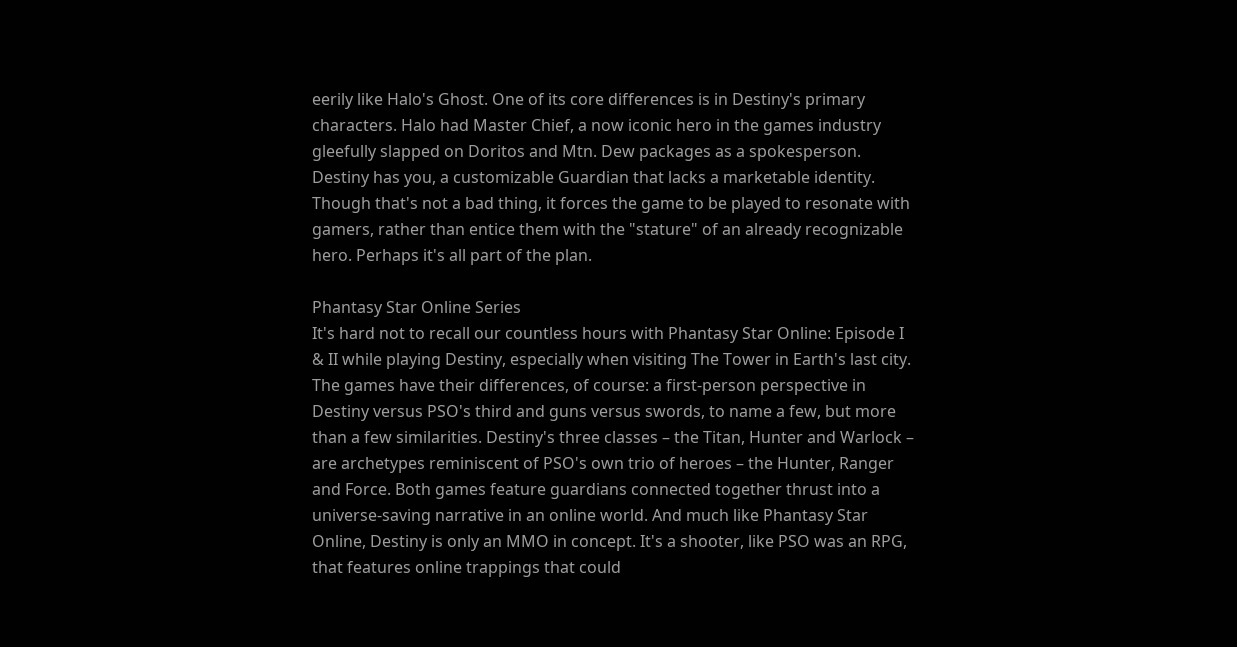eerily like Halo's Ghost. One of its core differences is in Destiny's primary characters. Halo had Master Chief, a now iconic hero in the games industry gleefully slapped on Doritos and Mtn. Dew packages as a spokesperson. Destiny has you, a customizable Guardian that lacks a marketable identity. Though that's not a bad thing, it forces the game to be played to resonate with gamers, rather than entice them with the "stature" of an already recognizable hero. Perhaps it's all part of the plan.

Phantasy Star Online Series
It's hard not to recall our countless hours with Phantasy Star Online: Episode I & II while playing Destiny, especially when visiting The Tower in Earth's last city. The games have their differences, of course: a first-person perspective in Destiny versus PSO's third and guns versus swords, to name a few, but more than a few similarities. Destiny's three classes – the Titan, Hunter and Warlock – are archetypes reminiscent of PSO's own trio of heroes – the Hunter, Ranger and Force. Both games feature guardians connected together thrust into a universe-saving narrative in an online world. And much like Phantasy Star Online, Destiny is only an MMO in concept. It's a shooter, like PSO was an RPG, that features online trappings that could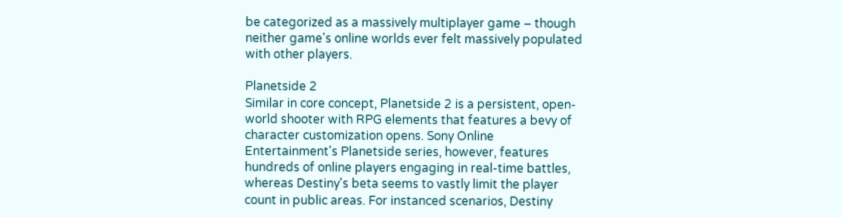be categorized as a massively multiplayer game – though neither game's online worlds ever felt massively populated with other players.

Planetside 2
Similar in core concept, Planetside 2 is a persistent, open-world shooter with RPG elements that features a bevy of character customization opens. Sony Online Entertainment's Planetside series, however, features hundreds of online players engaging in real-time battles, whereas Destiny's beta seems to vastly limit the player count in public areas. For instanced scenarios, Destiny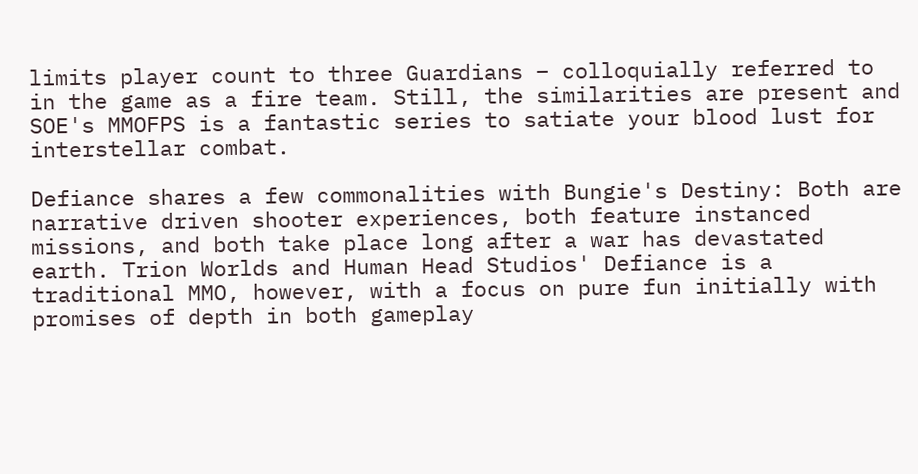limits player count to three Guardians – colloquially referred to in the game as a fire team. Still, the similarities are present and SOE's MMOFPS is a fantastic series to satiate your blood lust for interstellar combat.

Defiance shares a few commonalities with Bungie's Destiny: Both are narrative driven shooter experiences, both feature instanced missions, and both take place long after a war has devastated earth. Trion Worlds and Human Head Studios' Defiance is a traditional MMO, however, with a focus on pure fun initially with promises of depth in both gameplay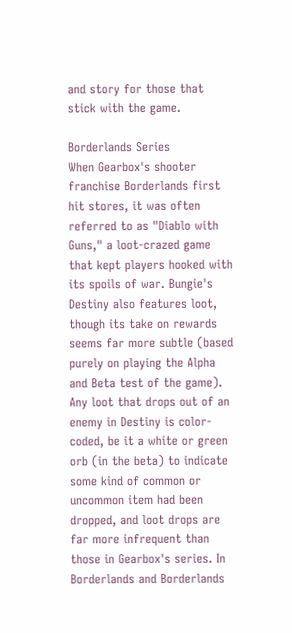and story for those that stick with the game.

Borderlands Series
When Gearbox's shooter franchise Borderlands first hit stores, it was often referred to as "Diablo with Guns," a loot-crazed game that kept players hooked with its spoils of war. Bungie's Destiny also features loot, though its take on rewards seems far more subtle (based purely on playing the Alpha and Beta test of the game). Any loot that drops out of an enemy in Destiny is color-coded, be it a white or green orb (in the beta) to indicate some kind of common or uncommon item had been dropped, and loot drops are far more infrequent than those in Gearbox's series. In Borderlands and Borderlands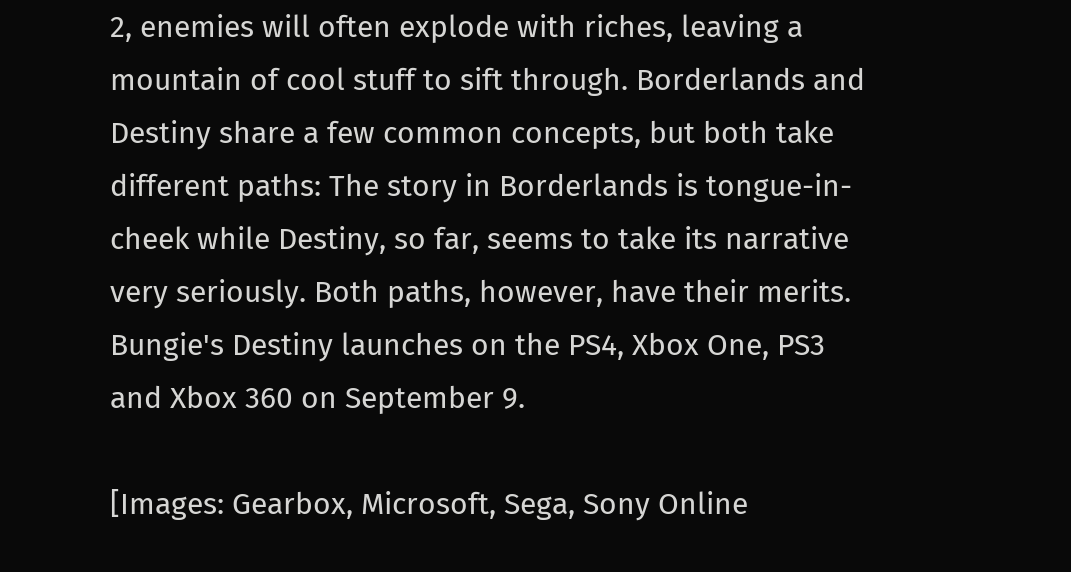2, enemies will often explode with riches, leaving a mountain of cool stuff to sift through. Borderlands and Destiny share a few common concepts, but both take different paths: The story in Borderlands is tongue-in-cheek while Destiny, so far, seems to take its narrative very seriously. Both paths, however, have their merits.
Bungie's Destiny launches on the PS4, Xbox One, PS3 and Xbox 360 on September 9.

[Images: Gearbox, Microsoft, Sega, Sony Online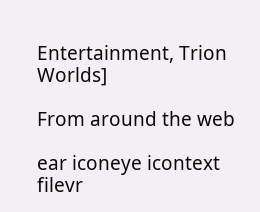Entertainment, Trion Worlds]

From around the web

ear iconeye icontext filevr